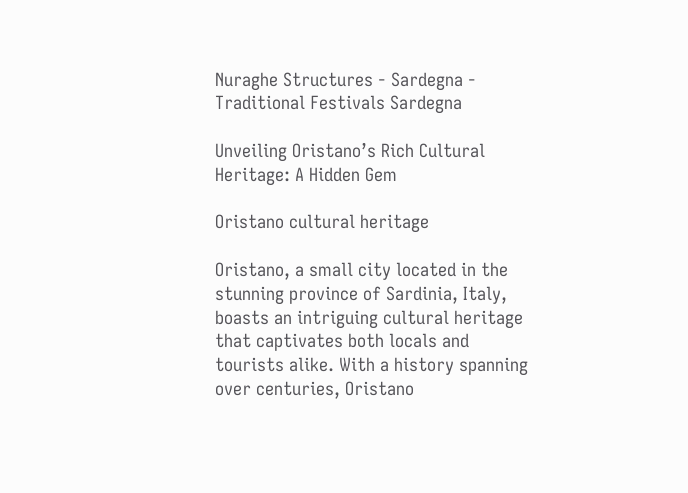Nuraghe Structures - Sardegna - Traditional Festivals Sardegna

Unveiling Oristano’s Rich Cultural Heritage: A Hidden Gem

Oristano cultural heritage

Oristano, a small city located in the stunning province of Sardinia, Italy, boasts an intriguing cultural heritage that captivates both locals and tourists alike. With a history spanning over centuries, Oristano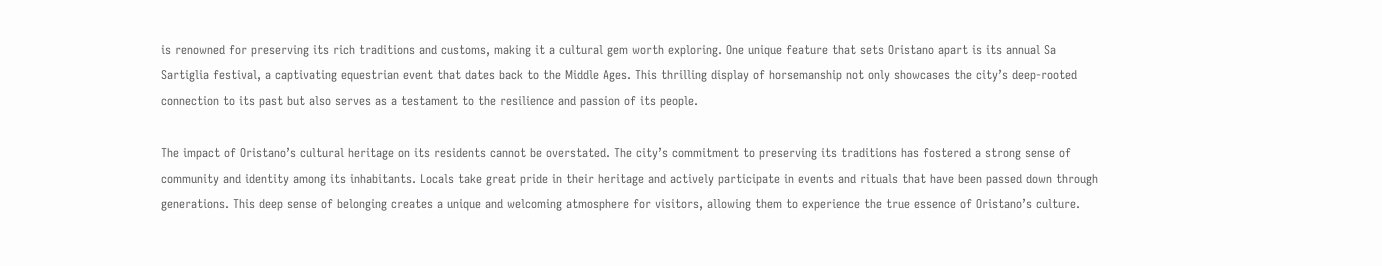is renowned for preserving its rich traditions and customs, making it a cultural gem worth exploring. One unique feature that sets Oristano apart is its annual Sa Sartiglia festival, a captivating equestrian event that dates back to the Middle Ages. This thrilling display of horsemanship not only showcases the city’s deep-rooted connection to its past but also serves as a testament to the resilience and passion of its people.

The impact of Oristano’s cultural heritage on its residents cannot be overstated. The city’s commitment to preserving its traditions has fostered a strong sense of community and identity among its inhabitants. Locals take great pride in their heritage and actively participate in events and rituals that have been passed down through generations. This deep sense of belonging creates a unique and welcoming atmosphere for visitors, allowing them to experience the true essence of Oristano’s culture.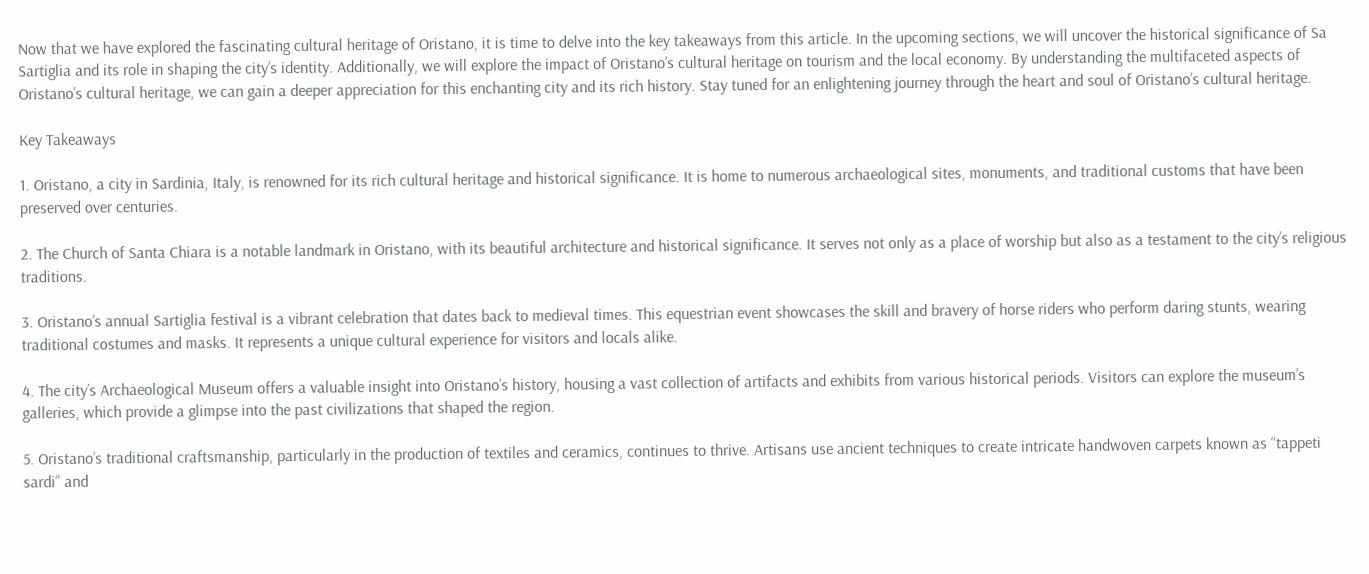Now that we have explored the fascinating cultural heritage of Oristano, it is time to delve into the key takeaways from this article. In the upcoming sections, we will uncover the historical significance of Sa Sartiglia and its role in shaping the city’s identity. Additionally, we will explore the impact of Oristano’s cultural heritage on tourism and the local economy. By understanding the multifaceted aspects of Oristano’s cultural heritage, we can gain a deeper appreciation for this enchanting city and its rich history. Stay tuned for an enlightening journey through the heart and soul of Oristano’s cultural heritage.

Key Takeaways

1. Oristano, a city in Sardinia, Italy, is renowned for its rich cultural heritage and historical significance. It is home to numerous archaeological sites, monuments, and traditional customs that have been preserved over centuries.

2. The Church of Santa Chiara is a notable landmark in Oristano, with its beautiful architecture and historical significance. It serves not only as a place of worship but also as a testament to the city’s religious traditions.

3. Oristano’s annual Sartiglia festival is a vibrant celebration that dates back to medieval times. This equestrian event showcases the skill and bravery of horse riders who perform daring stunts, wearing traditional costumes and masks. It represents a unique cultural experience for visitors and locals alike.

4. The city’s Archaeological Museum offers a valuable insight into Oristano’s history, housing a vast collection of artifacts and exhibits from various historical periods. Visitors can explore the museum’s galleries, which provide a glimpse into the past civilizations that shaped the region.

5. Oristano’s traditional craftsmanship, particularly in the production of textiles and ceramics, continues to thrive. Artisans use ancient techniques to create intricate handwoven carpets known as “tappeti sardi” and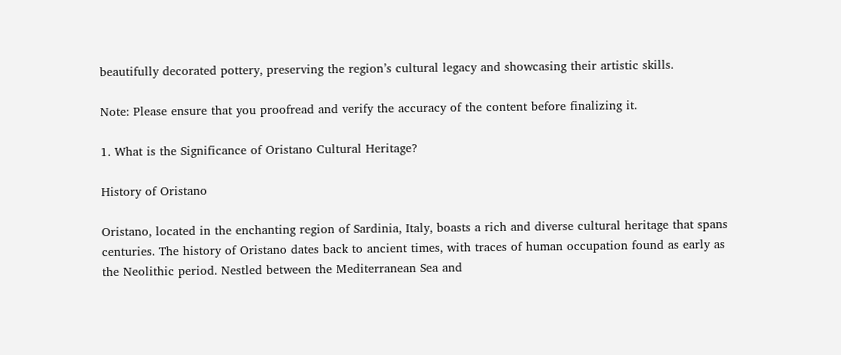beautifully decorated pottery, preserving the region’s cultural legacy and showcasing their artistic skills.

Note: Please ensure that you proofread and verify the accuracy of the content before finalizing it.

1. What is the Significance of Oristano Cultural Heritage?

History of Oristano

Oristano, located in the enchanting region of Sardinia, Italy, boasts a rich and diverse cultural heritage that spans centuries. The history of Oristano dates back to ancient times, with traces of human occupation found as early as the Neolithic period. Nestled between the Mediterranean Sea and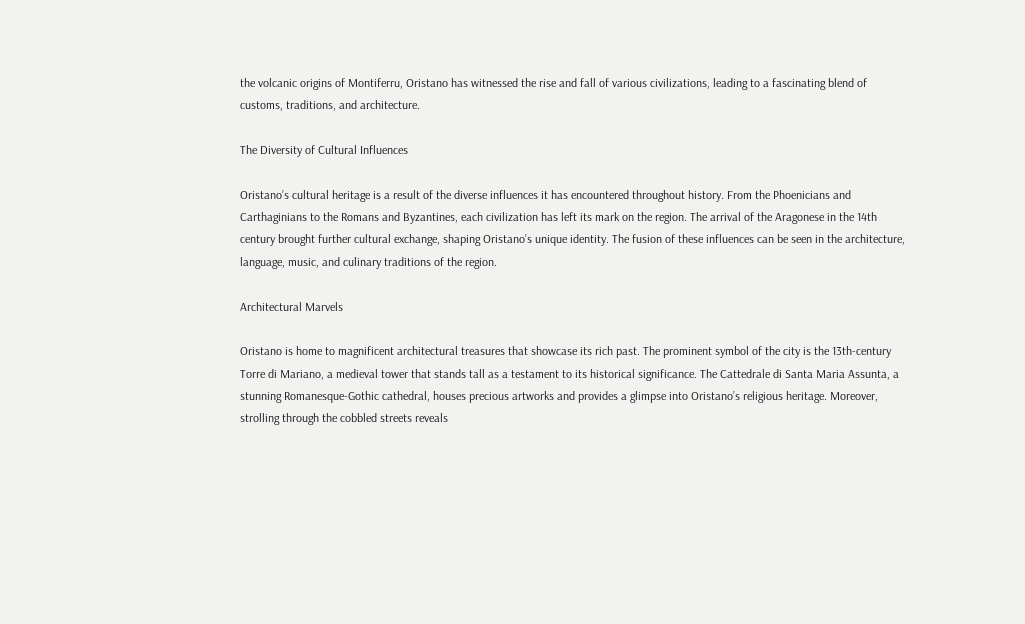the volcanic origins of Montiferru, Oristano has witnessed the rise and fall of various civilizations, leading to a fascinating blend of customs, traditions, and architecture.

The Diversity of Cultural Influences

Oristano’s cultural heritage is a result of the diverse influences it has encountered throughout history. From the Phoenicians and Carthaginians to the Romans and Byzantines, each civilization has left its mark on the region. The arrival of the Aragonese in the 14th century brought further cultural exchange, shaping Oristano’s unique identity. The fusion of these influences can be seen in the architecture, language, music, and culinary traditions of the region.

Architectural Marvels

Oristano is home to magnificent architectural treasures that showcase its rich past. The prominent symbol of the city is the 13th-century Torre di Mariano, a medieval tower that stands tall as a testament to its historical significance. The Cattedrale di Santa Maria Assunta, a stunning Romanesque-Gothic cathedral, houses precious artworks and provides a glimpse into Oristano’s religious heritage. Moreover, strolling through the cobbled streets reveals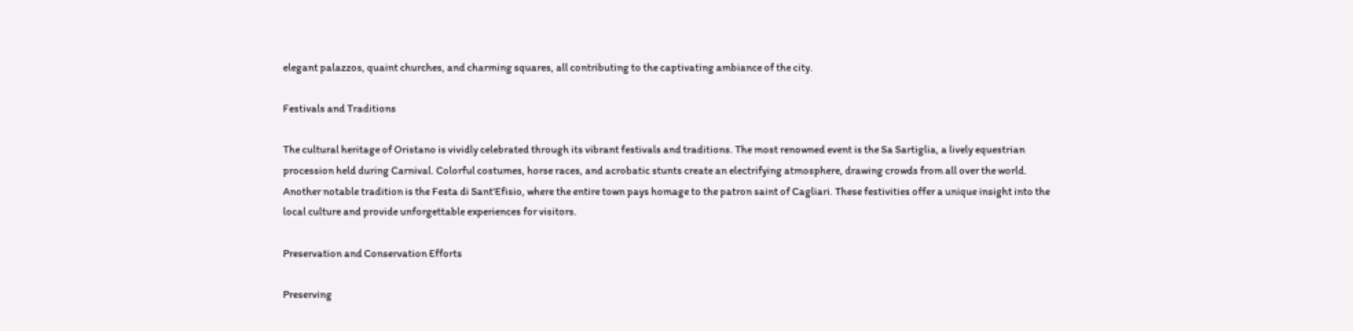elegant palazzos, quaint churches, and charming squares, all contributing to the captivating ambiance of the city.

Festivals and Traditions

The cultural heritage of Oristano is vividly celebrated through its vibrant festivals and traditions. The most renowned event is the Sa Sartiglia, a lively equestrian procession held during Carnival. Colorful costumes, horse races, and acrobatic stunts create an electrifying atmosphere, drawing crowds from all over the world. Another notable tradition is the Festa di Sant’Efisio, where the entire town pays homage to the patron saint of Cagliari. These festivities offer a unique insight into the local culture and provide unforgettable experiences for visitors.

Preservation and Conservation Efforts

Preserving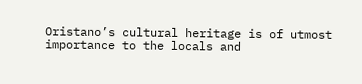Oristano’s cultural heritage is of utmost importance to the locals and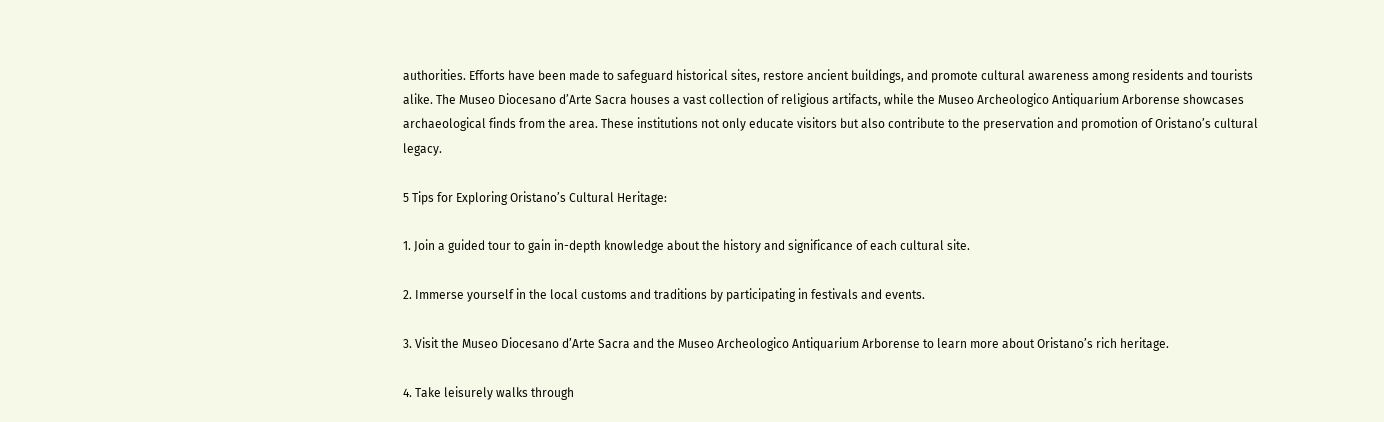authorities. Efforts have been made to safeguard historical sites, restore ancient buildings, and promote cultural awareness among residents and tourists alike. The Museo Diocesano d’Arte Sacra houses a vast collection of religious artifacts, while the Museo Archeologico Antiquarium Arborense showcases archaeological finds from the area. These institutions not only educate visitors but also contribute to the preservation and promotion of Oristano’s cultural legacy.

5 Tips for Exploring Oristano’s Cultural Heritage:

1. Join a guided tour to gain in-depth knowledge about the history and significance of each cultural site.

2. Immerse yourself in the local customs and traditions by participating in festivals and events.

3. Visit the Museo Diocesano d’Arte Sacra and the Museo Archeologico Antiquarium Arborense to learn more about Oristano’s rich heritage.

4. Take leisurely walks through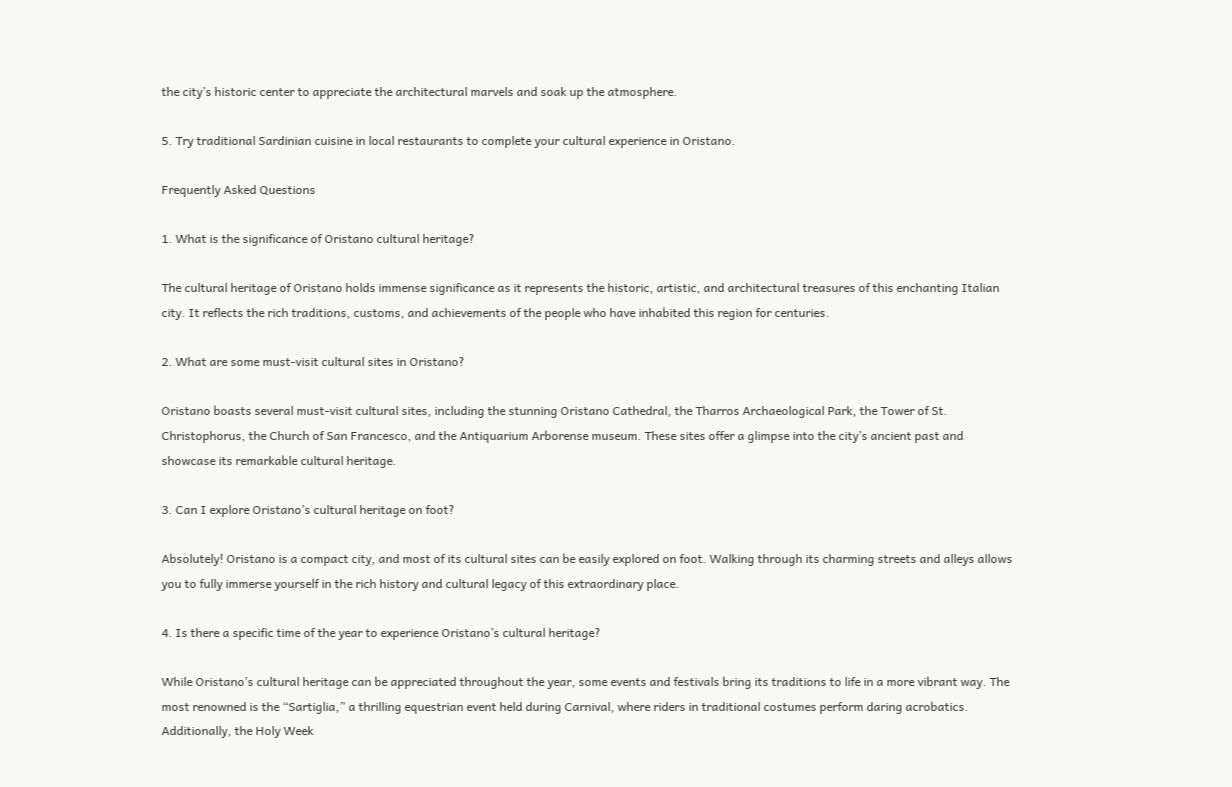the city’s historic center to appreciate the architectural marvels and soak up the atmosphere.

5. Try traditional Sardinian cuisine in local restaurants to complete your cultural experience in Oristano.

Frequently Asked Questions

1. What is the significance of Oristano cultural heritage?

The cultural heritage of Oristano holds immense significance as it represents the historic, artistic, and architectural treasures of this enchanting Italian city. It reflects the rich traditions, customs, and achievements of the people who have inhabited this region for centuries.

2. What are some must-visit cultural sites in Oristano?

Oristano boasts several must-visit cultural sites, including the stunning Oristano Cathedral, the Tharros Archaeological Park, the Tower of St. Christophorus, the Church of San Francesco, and the Antiquarium Arborense museum. These sites offer a glimpse into the city’s ancient past and showcase its remarkable cultural heritage.

3. Can I explore Oristano’s cultural heritage on foot?

Absolutely! Oristano is a compact city, and most of its cultural sites can be easily explored on foot. Walking through its charming streets and alleys allows you to fully immerse yourself in the rich history and cultural legacy of this extraordinary place.

4. Is there a specific time of the year to experience Oristano’s cultural heritage?

While Oristano’s cultural heritage can be appreciated throughout the year, some events and festivals bring its traditions to life in a more vibrant way. The most renowned is the “Sartiglia,” a thrilling equestrian event held during Carnival, where riders in traditional costumes perform daring acrobatics. Additionally, the Holy Week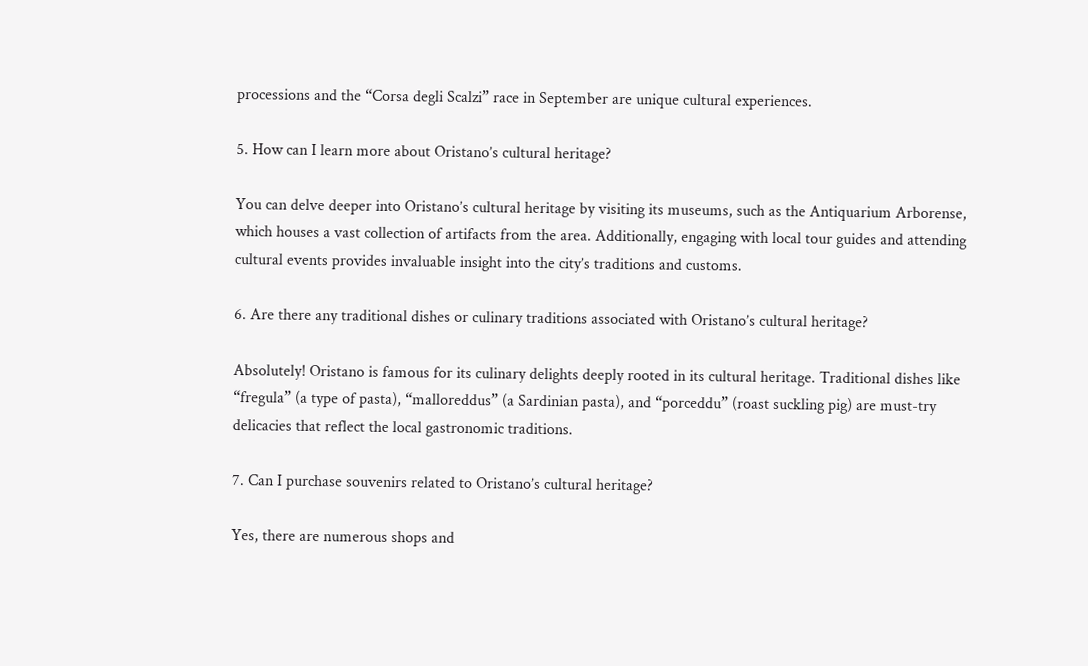processions and the “Corsa degli Scalzi” race in September are unique cultural experiences.

5. How can I learn more about Oristano’s cultural heritage?

You can delve deeper into Oristano’s cultural heritage by visiting its museums, such as the Antiquarium Arborense, which houses a vast collection of artifacts from the area. Additionally, engaging with local tour guides and attending cultural events provides invaluable insight into the city’s traditions and customs.

6. Are there any traditional dishes or culinary traditions associated with Oristano’s cultural heritage?

Absolutely! Oristano is famous for its culinary delights deeply rooted in its cultural heritage. Traditional dishes like “fregula” (a type of pasta), “malloreddus” (a Sardinian pasta), and “porceddu” (roast suckling pig) are must-try delicacies that reflect the local gastronomic traditions.

7. Can I purchase souvenirs related to Oristano’s cultural heritage?

Yes, there are numerous shops and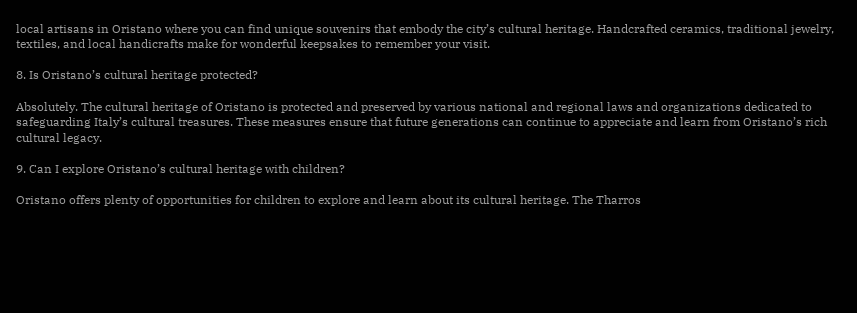local artisans in Oristano where you can find unique souvenirs that embody the city’s cultural heritage. Handcrafted ceramics, traditional jewelry, textiles, and local handicrafts make for wonderful keepsakes to remember your visit.

8. Is Oristano’s cultural heritage protected?

Absolutely. The cultural heritage of Oristano is protected and preserved by various national and regional laws and organizations dedicated to safeguarding Italy’s cultural treasures. These measures ensure that future generations can continue to appreciate and learn from Oristano’s rich cultural legacy.

9. Can I explore Oristano’s cultural heritage with children?

Oristano offers plenty of opportunities for children to explore and learn about its cultural heritage. The Tharros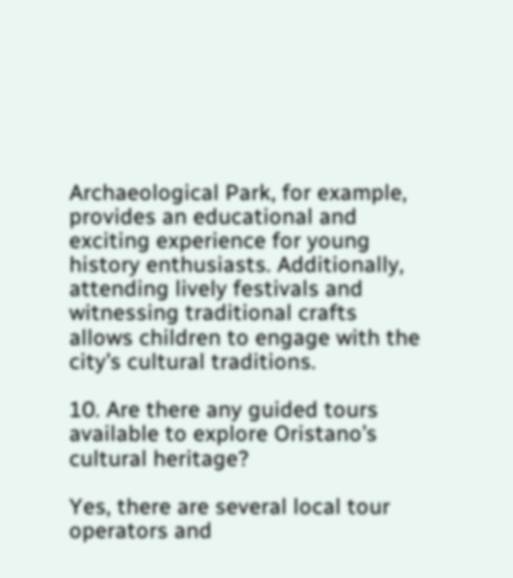Archaeological Park, for example, provides an educational and exciting experience for young history enthusiasts. Additionally, attending lively festivals and witnessing traditional crafts allows children to engage with the city’s cultural traditions.

10. Are there any guided tours available to explore Oristano’s cultural heritage?

Yes, there are several local tour operators and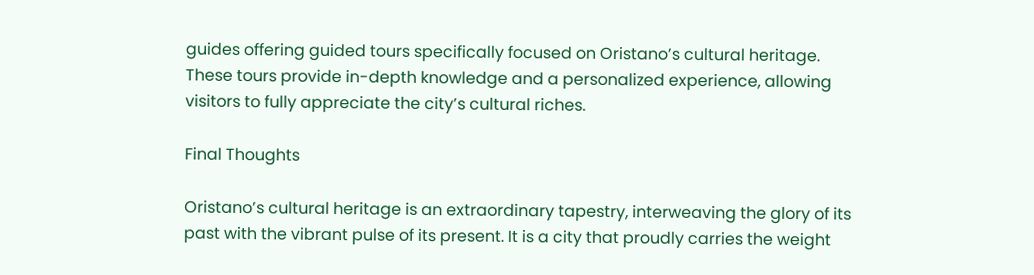guides offering guided tours specifically focused on Oristano’s cultural heritage. These tours provide in-depth knowledge and a personalized experience, allowing visitors to fully appreciate the city’s cultural riches.

Final Thoughts

Oristano’s cultural heritage is an extraordinary tapestry, interweaving the glory of its past with the vibrant pulse of its present. It is a city that proudly carries the weight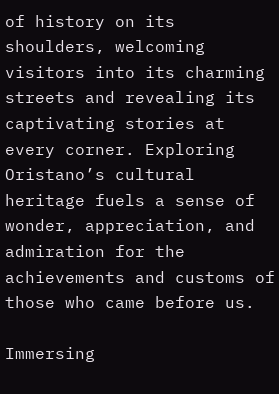of history on its shoulders, welcoming visitors into its charming streets and revealing its captivating stories at every corner. Exploring Oristano’s cultural heritage fuels a sense of wonder, appreciation, and admiration for the achievements and customs of those who came before us.

Immersing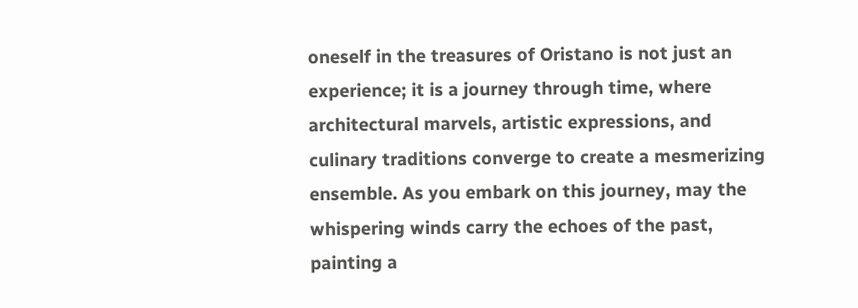oneself in the treasures of Oristano is not just an experience; it is a journey through time, where architectural marvels, artistic expressions, and culinary traditions converge to create a mesmerizing ensemble. As you embark on this journey, may the whispering winds carry the echoes of the past, painting a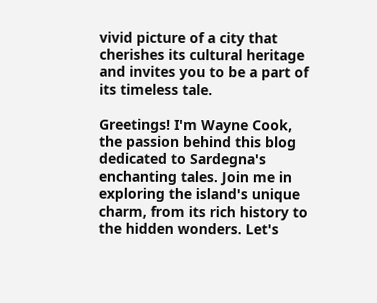vivid picture of a city that cherishes its cultural heritage and invites you to be a part of its timeless tale.

Greetings! I'm Wayne Cook, the passion behind this blog dedicated to Sardegna's enchanting tales. Join me in exploring the island's unique charm, from its rich history to the hidden wonders. Let's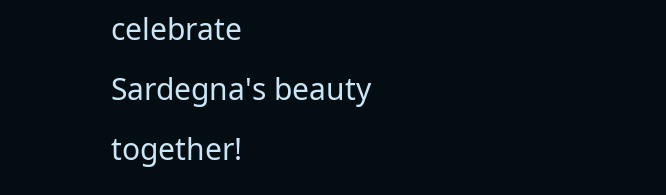celebrate Sardegna's beauty together!